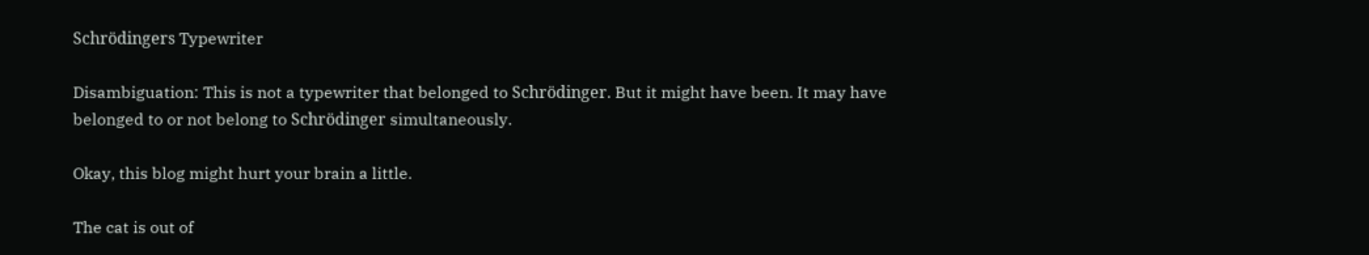Schrödingers Typewriter

Disambiguation: This is not a typewriter that belonged to Schrödinger. But it might have been. It may have belonged to or not belong to Schrödinger simultaneously.

Okay, this blog might hurt your brain a little.

The cat is out of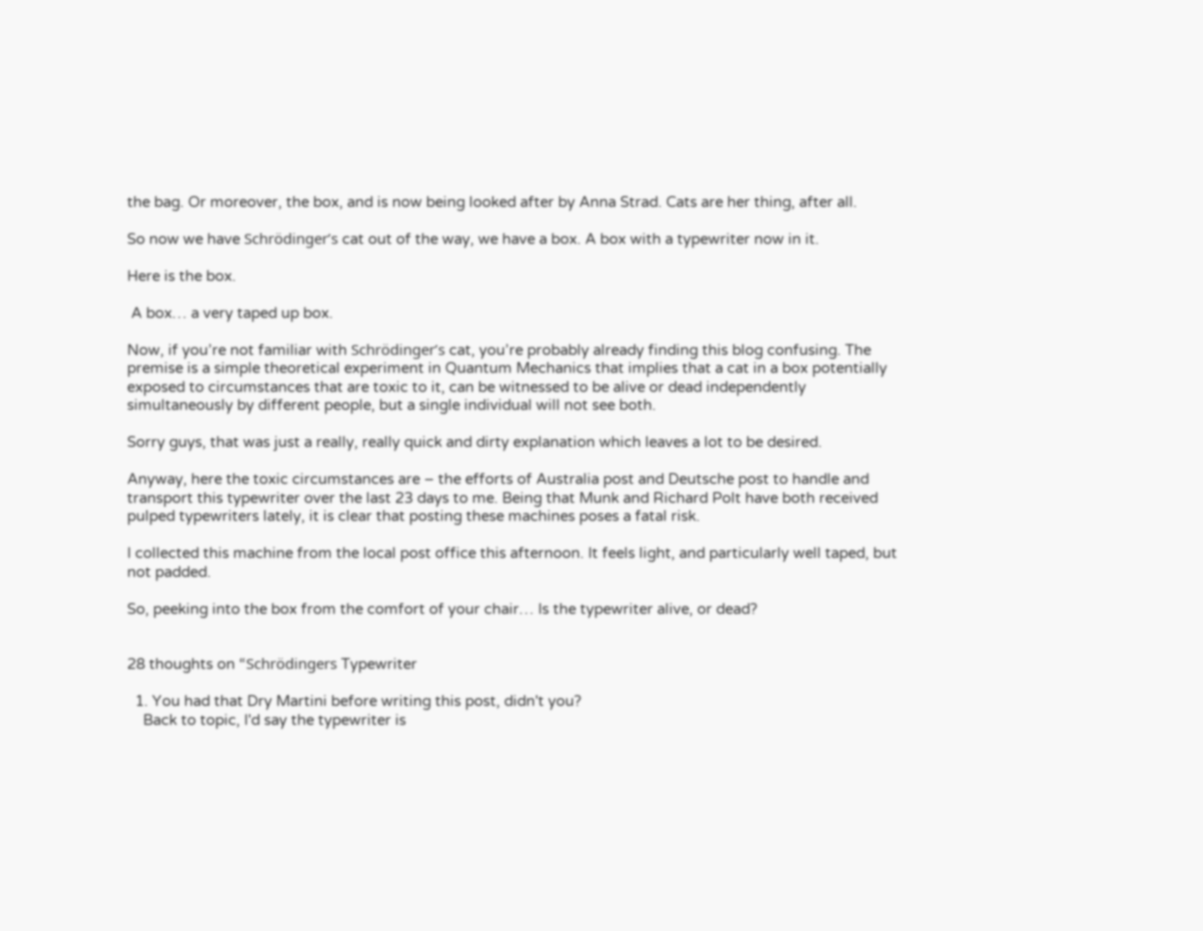the bag. Or moreover, the box, and is now being looked after by Anna Strad. Cats are her thing, after all.

So now we have Schrödinger’s cat out of the way, we have a box. A box with a typewriter now in it.

Here is the box.

 A box… a very taped up box.

Now, if you’re not familiar with Schrödinger’s cat, you’re probably already finding this blog confusing. The premise is a simple theoretical experiment in Quantum Mechanics that implies that a cat in a box potentially exposed to circumstances that are toxic to it, can be witnessed to be alive or dead independently simultaneously by different people, but a single individual will not see both.

Sorry guys, that was just a really, really quick and dirty explanation which leaves a lot to be desired.

Anyway, here the toxic circumstances are – the efforts of Australia post and Deutsche post to handle and transport this typewriter over the last 23 days to me. Being that Munk and Richard Polt have both received pulped typewriters lately, it is clear that posting these machines poses a fatal risk.

I collected this machine from the local post office this afternoon. It feels light, and particularly well taped, but not padded.

So, peeking into the box from the comfort of your chair… Is the typewriter alive, or dead?


28 thoughts on “Schrödingers Typewriter

  1. You had that Dry Martini before writing this post, didn't you?
    Back to topic, I'd say the typewriter is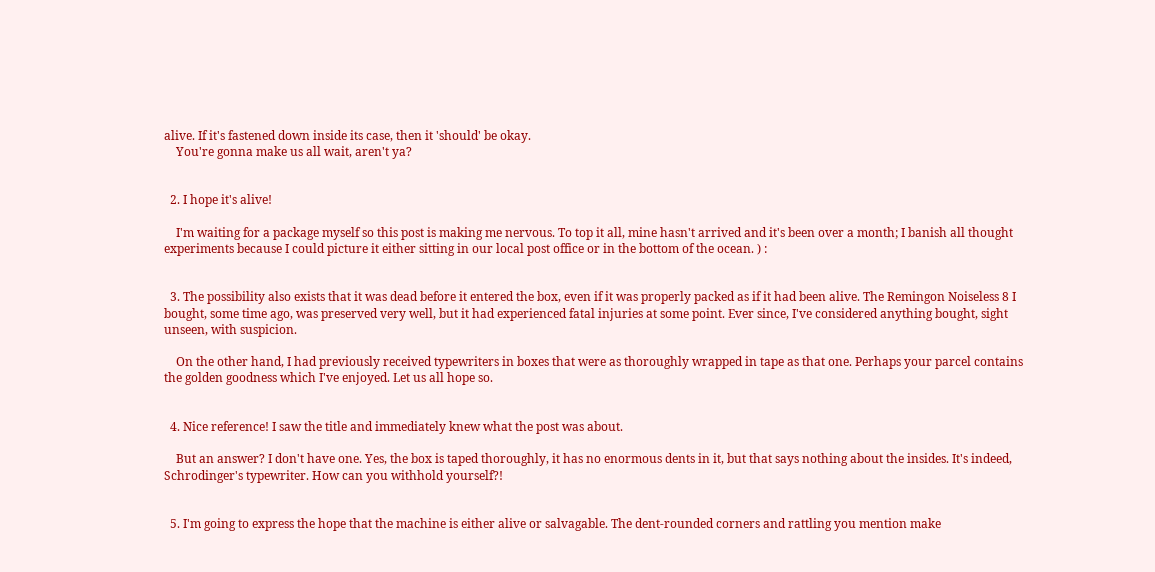alive. If it's fastened down inside its case, then it 'should' be okay.
    You're gonna make us all wait, aren't ya?


  2. I hope it's alive!

    I'm waiting for a package myself so this post is making me nervous. To top it all, mine hasn't arrived and it's been over a month; I banish all thought experiments because I could picture it either sitting in our local post office or in the bottom of the ocean. ) :


  3. The possibility also exists that it was dead before it entered the box, even if it was properly packed as if it had been alive. The Remingon Noiseless 8 I bought, some time ago, was preserved very well, but it had experienced fatal injuries at some point. Ever since, I've considered anything bought, sight unseen, with suspicion.

    On the other hand, I had previously received typewriters in boxes that were as thoroughly wrapped in tape as that one. Perhaps your parcel contains the golden goodness which I've enjoyed. Let us all hope so.


  4. Nice reference! I saw the title and immediately knew what the post was about.

    But an answer? I don't have one. Yes, the box is taped thoroughly, it has no enormous dents in it, but that says nothing about the insides. It's indeed, Schrodinger's typewriter. How can you withhold yourself?!


  5. I'm going to express the hope that the machine is either alive or salvagable. The dent-rounded corners and rattling you mention make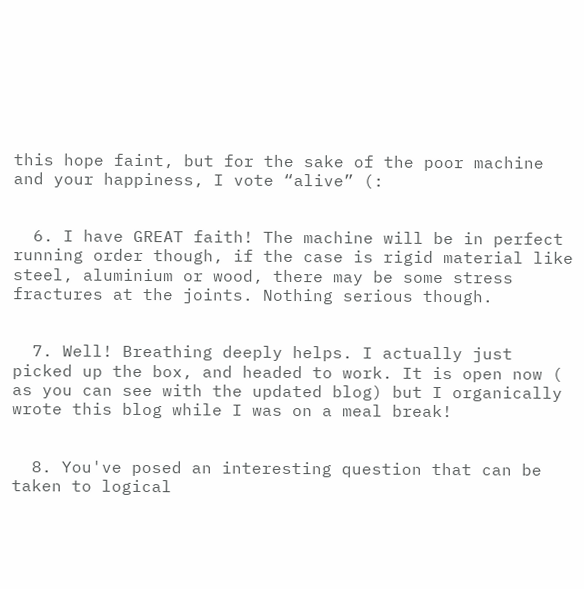this hope faint, but for the sake of the poor machine and your happiness, I vote “alive” (:


  6. I have GREAT faith! The machine will be in perfect running order though, if the case is rigid material like steel, aluminium or wood, there may be some stress fractures at the joints. Nothing serious though.


  7. Well! Breathing deeply helps. I actually just picked up the box, and headed to work. It is open now ( as you can see with the updated blog) but I organically wrote this blog while I was on a meal break!


  8. You've posed an interesting question that can be taken to logical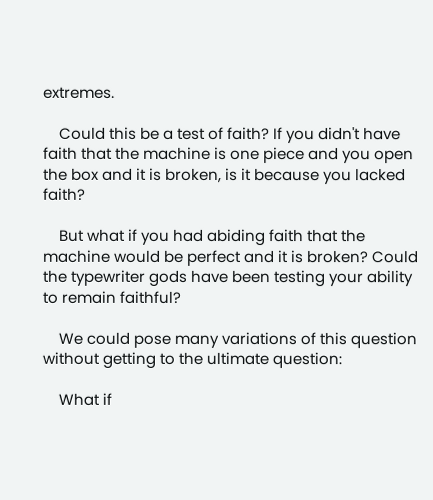extremes.

    Could this be a test of faith? If you didn't have faith that the machine is one piece and you open the box and it is broken, is it because you lacked faith?

    But what if you had abiding faith that the machine would be perfect and it is broken? Could the typewriter gods have been testing your ability to remain faithful?

    We could pose many variations of this question without getting to the ultimate question:

    What if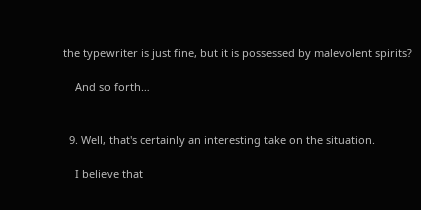the typewriter is just fine, but it is possessed by malevolent spirits?

    And so forth…


  9. Well, that's certainly an interesting take on the situation.

    I believe that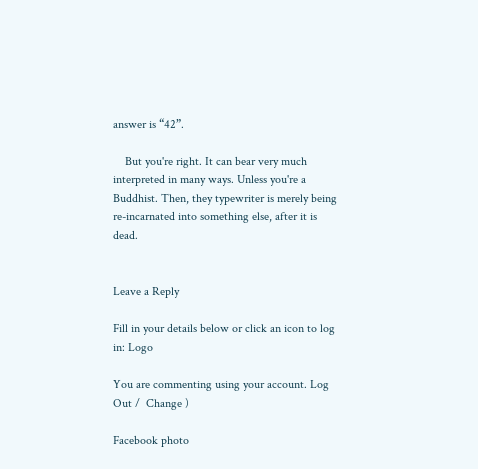answer is “42”.

    But you're right. It can bear very much interpreted in many ways. Unless you're a Buddhist. Then, they typewriter is merely being re-incarnated into something else, after it is dead.


Leave a Reply

Fill in your details below or click an icon to log in: Logo

You are commenting using your account. Log Out /  Change )

Facebook photo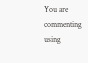You are commenting using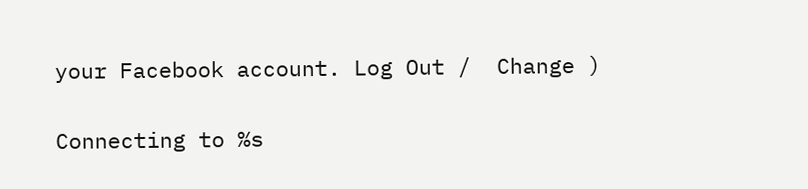your Facebook account. Log Out /  Change )

Connecting to %s